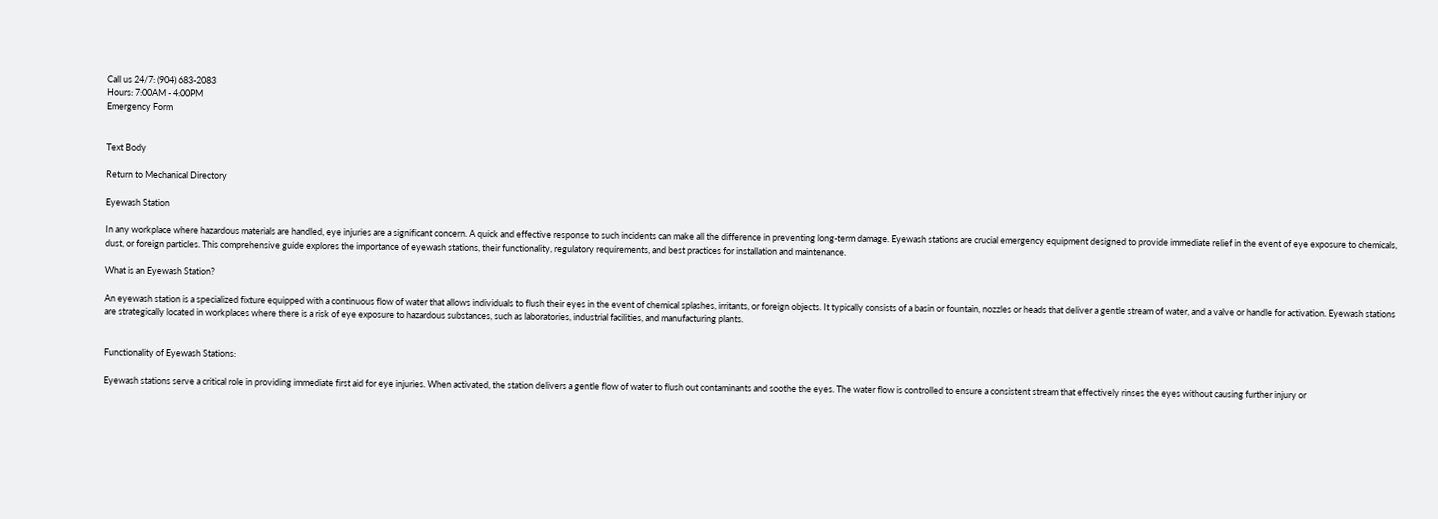Call us 24/7: (904) 683-2083
Hours: 7:00AM - 4:00PM
Emergency Form


Text Body

Return to Mechanical Directory

Eyewash Station

In any workplace where hazardous materials are handled, eye injuries are a significant concern. A quick and effective response to such incidents can make all the difference in preventing long-term damage. Eyewash stations are crucial emergency equipment designed to provide immediate relief in the event of eye exposure to chemicals, dust, or foreign particles. This comprehensive guide explores the importance of eyewash stations, their functionality, regulatory requirements, and best practices for installation and maintenance.

What is an Eyewash Station?

An eyewash station is a specialized fixture equipped with a continuous flow of water that allows individuals to flush their eyes in the event of chemical splashes, irritants, or foreign objects. It typically consists of a basin or fountain, nozzles or heads that deliver a gentle stream of water, and a valve or handle for activation. Eyewash stations are strategically located in workplaces where there is a risk of eye exposure to hazardous substances, such as laboratories, industrial facilities, and manufacturing plants.


Functionality of Eyewash Stations:

Eyewash stations serve a critical role in providing immediate first aid for eye injuries. When activated, the station delivers a gentle flow of water to flush out contaminants and soothe the eyes. The water flow is controlled to ensure a consistent stream that effectively rinses the eyes without causing further injury or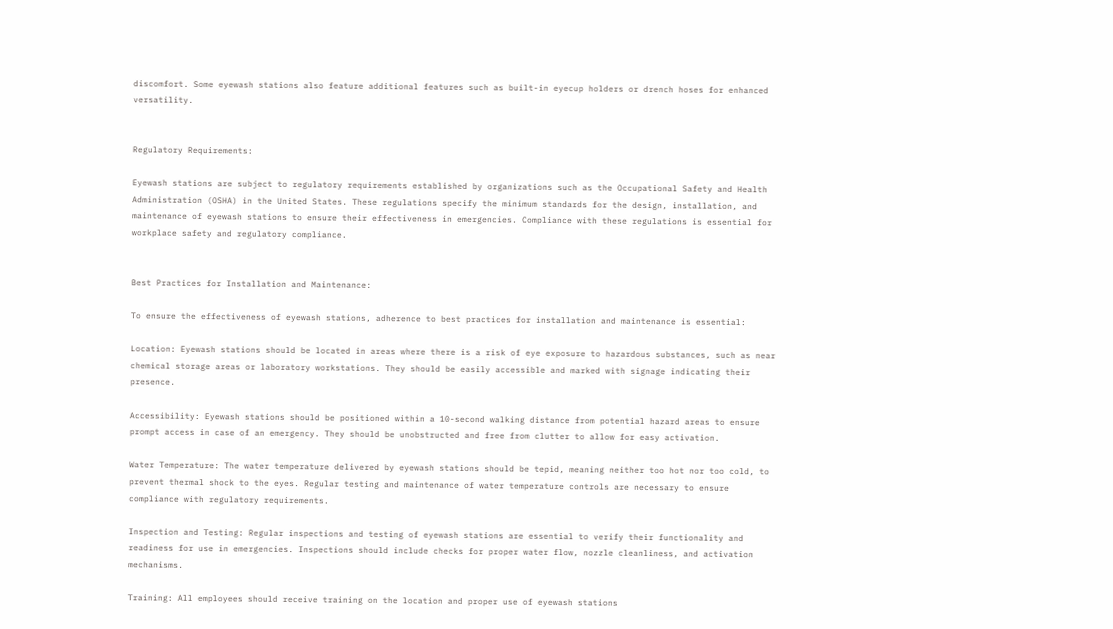discomfort. Some eyewash stations also feature additional features such as built-in eyecup holders or drench hoses for enhanced versatility.


Regulatory Requirements:

Eyewash stations are subject to regulatory requirements established by organizations such as the Occupational Safety and Health Administration (OSHA) in the United States. These regulations specify the minimum standards for the design, installation, and maintenance of eyewash stations to ensure their effectiveness in emergencies. Compliance with these regulations is essential for workplace safety and regulatory compliance.


Best Practices for Installation and Maintenance:

To ensure the effectiveness of eyewash stations, adherence to best practices for installation and maintenance is essential:

Location: Eyewash stations should be located in areas where there is a risk of eye exposure to hazardous substances, such as near chemical storage areas or laboratory workstations. They should be easily accessible and marked with signage indicating their presence.

Accessibility: Eyewash stations should be positioned within a 10-second walking distance from potential hazard areas to ensure prompt access in case of an emergency. They should be unobstructed and free from clutter to allow for easy activation.

Water Temperature: The water temperature delivered by eyewash stations should be tepid, meaning neither too hot nor too cold, to prevent thermal shock to the eyes. Regular testing and maintenance of water temperature controls are necessary to ensure compliance with regulatory requirements.

Inspection and Testing: Regular inspections and testing of eyewash stations are essential to verify their functionality and readiness for use in emergencies. Inspections should include checks for proper water flow, nozzle cleanliness, and activation mechanisms.

Training: All employees should receive training on the location and proper use of eyewash stations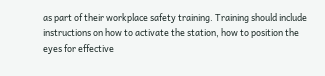as part of their workplace safety training. Training should include instructions on how to activate the station, how to position the eyes for effective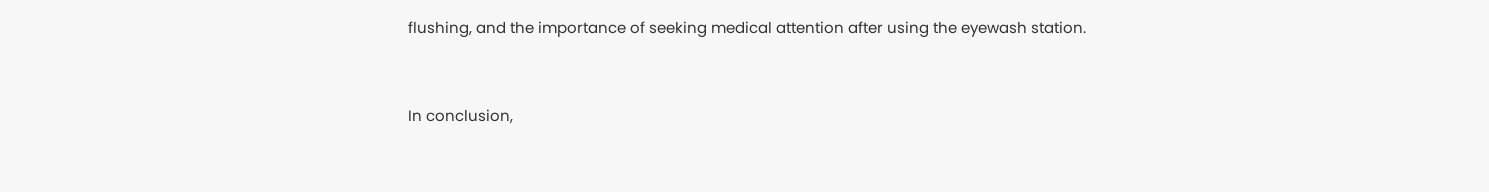flushing, and the importance of seeking medical attention after using the eyewash station.



In conclusion,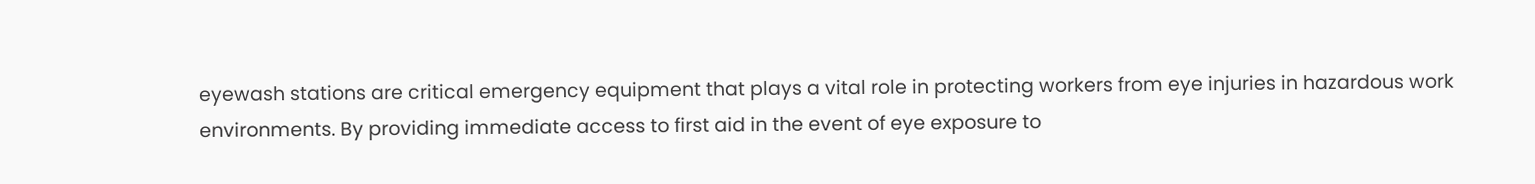eyewash stations are critical emergency equipment that plays a vital role in protecting workers from eye injuries in hazardous work environments. By providing immediate access to first aid in the event of eye exposure to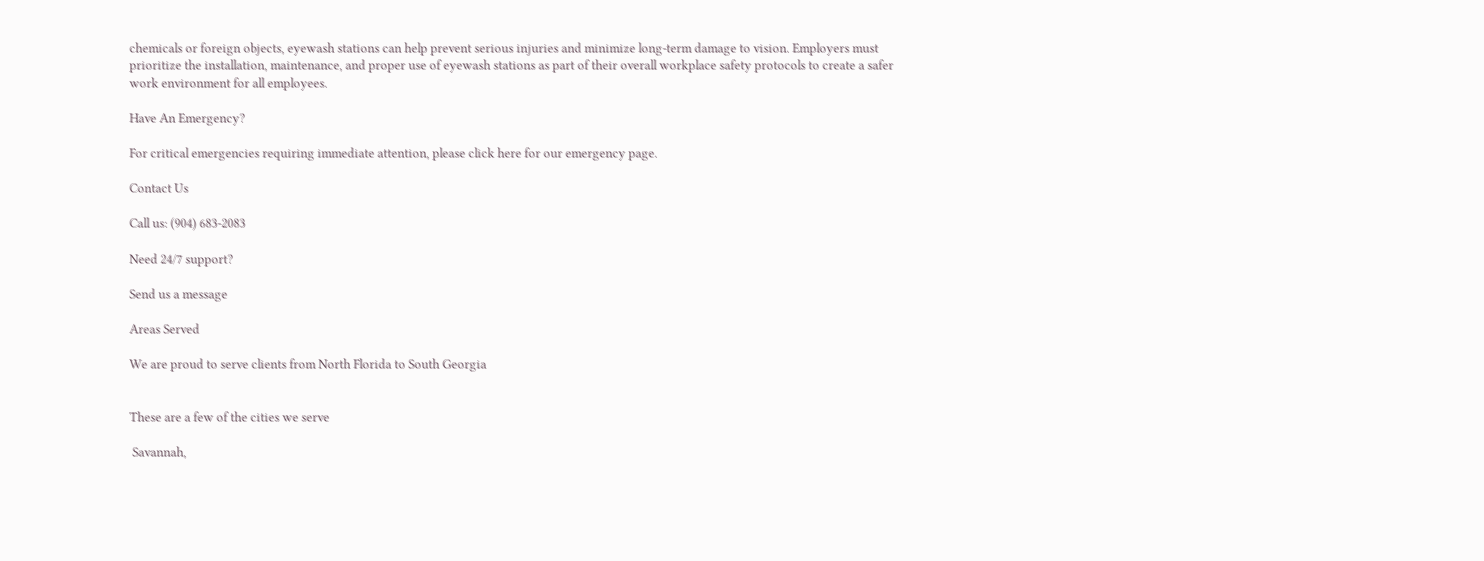chemicals or foreign objects, eyewash stations can help prevent serious injuries and minimize long-term damage to vision. Employers must prioritize the installation, maintenance, and proper use of eyewash stations as part of their overall workplace safety protocols to create a safer work environment for all employees.

Have An Emergency?

For critical emergencies requiring immediate attention, please click here for our emergency page.

Contact Us

Call us: (904) 683-2083

Need 24/7 support?

Send us a message

Areas Served

We are proud to serve clients from North Florida to South Georgia


These are a few of the cities we serve

 Savannah,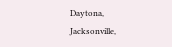Daytona, Jacksonville,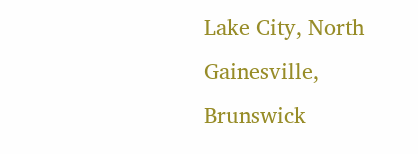Lake City, North Gainesville, Brunswick